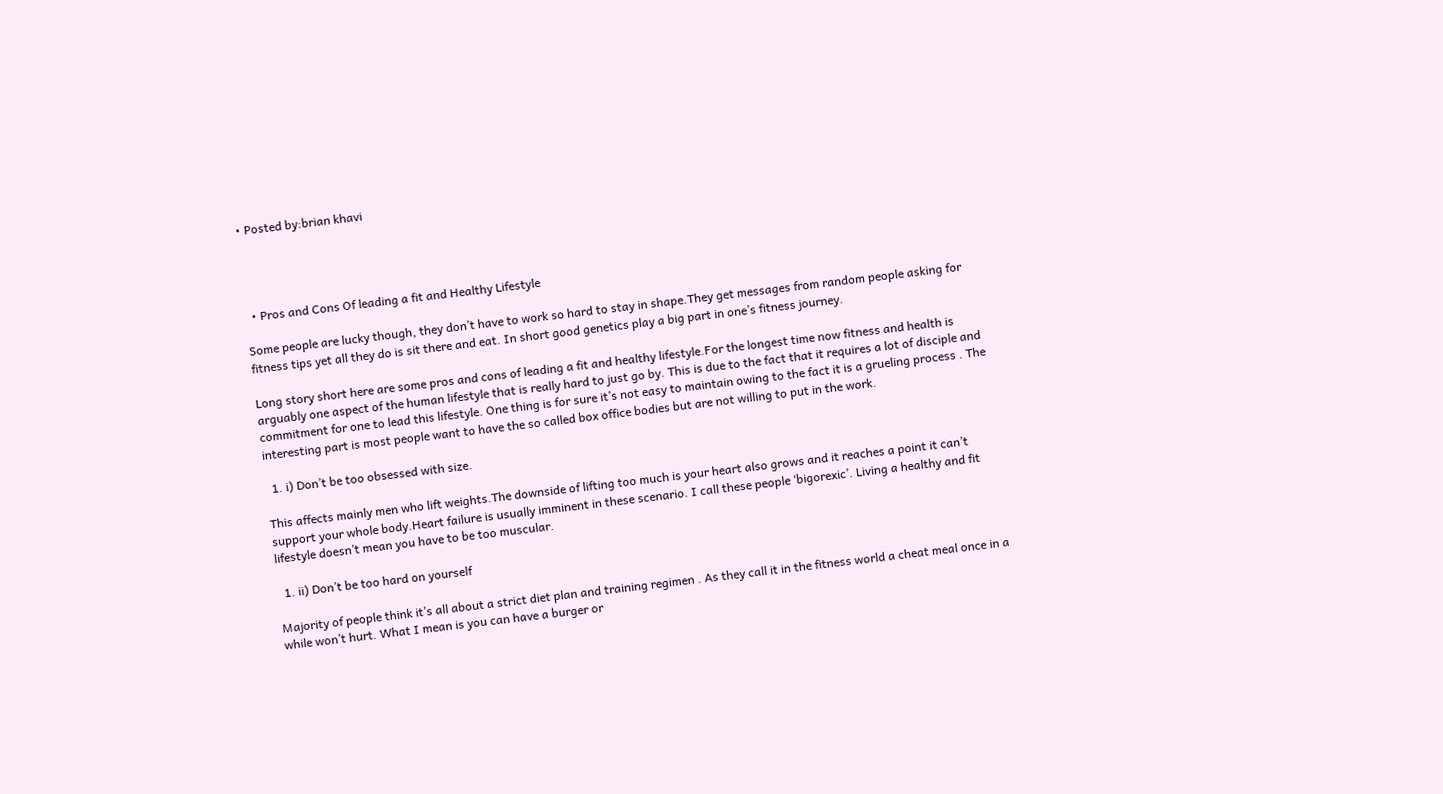• Posted by:brian khavi




  • Pros and Cons Of leading a fit and Healthy Lifestyle

Some people are lucky though, they don’t have to work so hard to stay in shape.They get messages from random people asking for fitness tips yet all they do is sit there and eat. In short good genetics play a big part in one’s fitness journey.

Long story short here are some pros and cons of leading a fit and healthy lifestyle.For the longest time now fitness and health is arguably one aspect of the human lifestyle that is really hard to just go by. This is due to the fact that it requires a lot of disciple and commitment for one to lead this lifestyle. One thing is for sure it’s not easy to maintain owing to the fact it is a grueling process . The interesting part is most people want to have the so called box office bodies but are not willing to put in the work.

  1. i) Don’t be too obsessed with size.

This affects mainly men who lift weights.The downside of lifting too much is your heart also grows and it reaches a point it can’t support your whole body.Heart failure is usually imminent in these scenario. I call these people ‘bigorexic’. Living a healthy and fit lifestyle doesn’t mean you have to be too muscular.

  1. ii) Don’t be too hard on yourself

Majority of people think it’s all about a strict diet plan and training regimen . As they call it in the fitness world a cheat meal once in a while won’t hurt. What I mean is you can have a burger or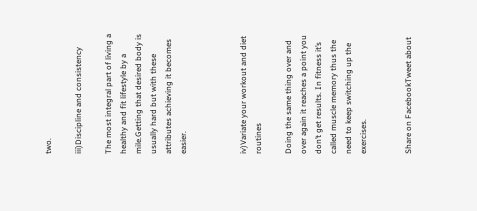two.

iii)Discipline and consistency

The most integral part of living a healthy and fit lifestyle by a mile.Getting that desired body is usually hard but with these attributes achieving it becomes easier.



iv)Variate your workout and diet routines

Doing the same thing over and over again it reaches a point you don’t get results. In fitness it’s called muscle memory thus the need to keep switching up the exercises.


Share on FacebookTweet about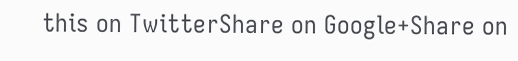this on TwitterShare on Google+Share on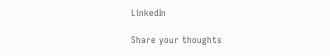LinkedIn

Share your thoughts